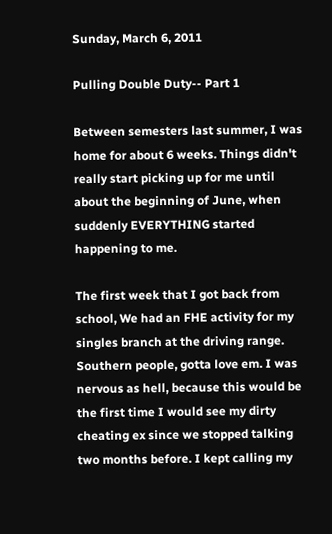Sunday, March 6, 2011

Pulling Double Duty-- Part 1

Between semesters last summer, I was home for about 6 weeks. Things didn't really start picking up for me until about the beginning of June, when suddenly EVERYTHING started happening to me.

The first week that I got back from school, We had an FHE activity for my singles branch at the driving range. Southern people, gotta love em. I was nervous as hell, because this would be the first time I would see my dirty cheating ex since we stopped talking two months before. I kept calling my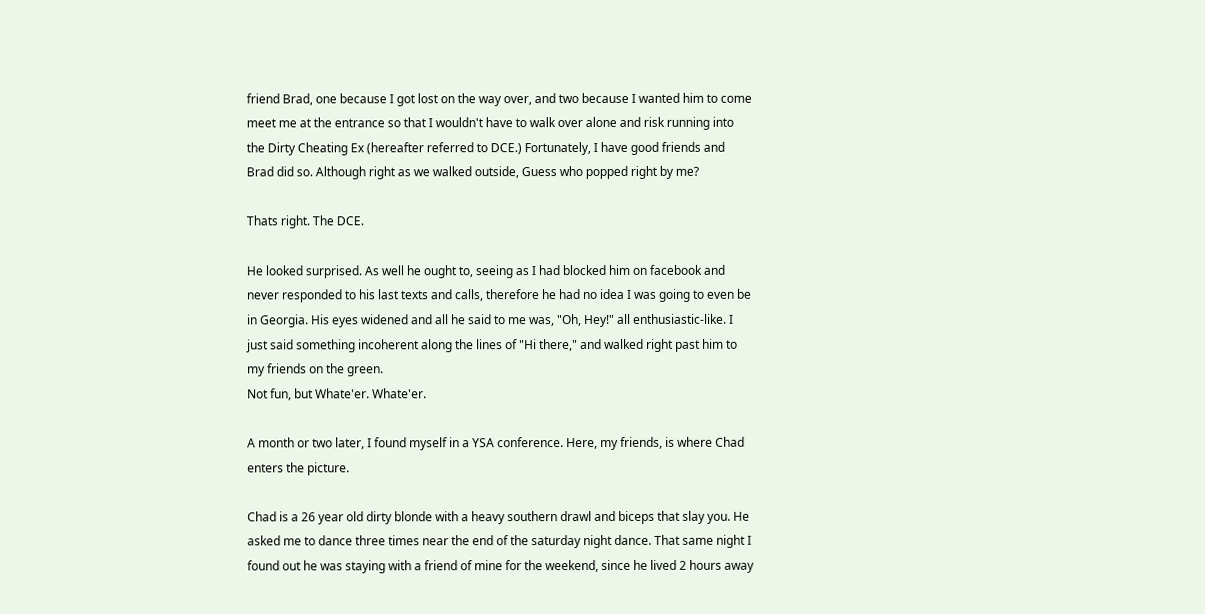friend Brad, one because I got lost on the way over, and two because I wanted him to come meet me at the entrance so that I wouldn't have to walk over alone and risk running into the Dirty Cheating Ex (hereafter referred to DCE.) Fortunately, I have good friends and Brad did so. Although right as we walked outside, Guess who popped right by me?

Thats right. The DCE.

He looked surprised. As well he ought to, seeing as I had blocked him on facebook and never responded to his last texts and calls, therefore he had no idea I was going to even be in Georgia. His eyes widened and all he said to me was, "Oh, Hey!" all enthusiastic-like. I just said something incoherent along the lines of "Hi there," and walked right past him to my friends on the green.
Not fun, but Whate'er. Whate'er.

A month or two later, I found myself in a YSA conference. Here, my friends, is where Chad enters the picture.

Chad is a 26 year old dirty blonde with a heavy southern drawl and biceps that slay you. He asked me to dance three times near the end of the saturday night dance. That same night I found out he was staying with a friend of mine for the weekend, since he lived 2 hours away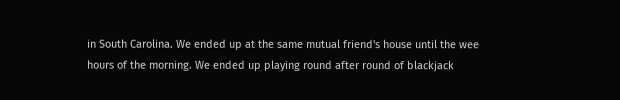in South Carolina. We ended up at the same mutual friend's house until the wee hours of the morning. We ended up playing round after round of blackjack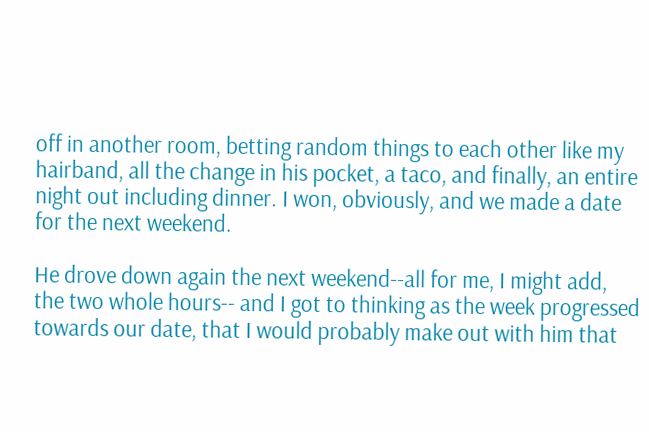off in another room, betting random things to each other like my hairband, all the change in his pocket, a taco, and finally, an entire night out including dinner. I won, obviously, and we made a date for the next weekend.

He drove down again the next weekend--all for me, I might add, the two whole hours-- and I got to thinking as the week progressed towards our date, that I would probably make out with him that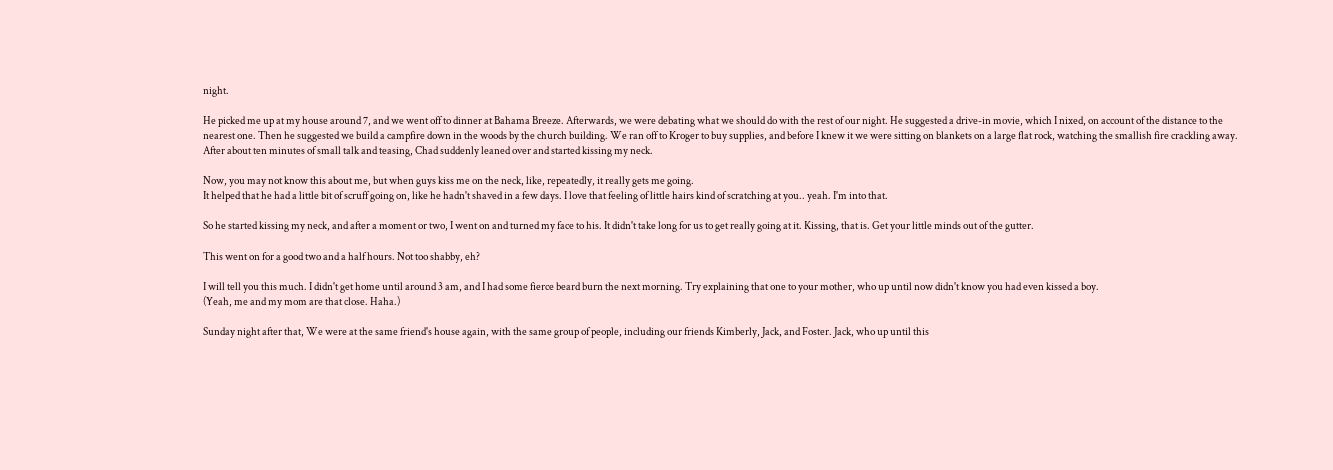night.

He picked me up at my house around 7, and we went off to dinner at Bahama Breeze. Afterwards, we were debating what we should do with the rest of our night. He suggested a drive-in movie, which I nixed, on account of the distance to the nearest one. Then he suggested we build a campfire down in the woods by the church building. We ran off to Kroger to buy supplies, and before I knew it we were sitting on blankets on a large flat rock, watching the smallish fire crackling away. After about ten minutes of small talk and teasing, Chad suddenly leaned over and started kissing my neck.

Now, you may not know this about me, but when guys kiss me on the neck, like, repeatedly, it really gets me going.
It helped that he had a little bit of scruff going on, like he hadn't shaved in a few days. I love that feeling of little hairs kind of scratching at you.. yeah. I'm into that.

So he started kissing my neck, and after a moment or two, I went on and turned my face to his. It didn't take long for us to get really going at it. Kissing, that is. Get your little minds out of the gutter.

This went on for a good two and a half hours. Not too shabby, eh?

I will tell you this much. I didn't get home until around 3 am, and I had some fierce beard burn the next morning. Try explaining that one to your mother, who up until now didn't know you had even kissed a boy.
(Yeah, me and my mom are that close. Haha.)

Sunday night after that, We were at the same friend's house again, with the same group of people, including our friends Kimberly, Jack, and Foster. Jack, who up until this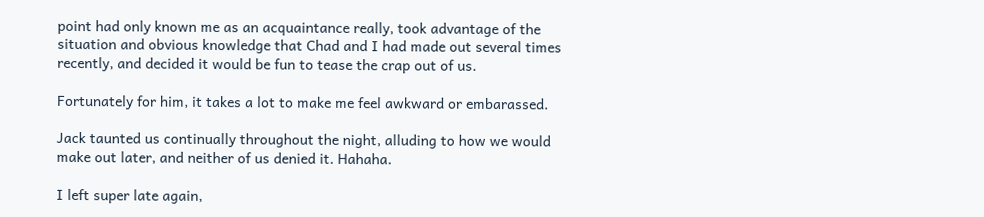point had only known me as an acquaintance really, took advantage of the situation and obvious knowledge that Chad and I had made out several times recently, and decided it would be fun to tease the crap out of us.

Fortunately for him, it takes a lot to make me feel awkward or embarassed.

Jack taunted us continually throughout the night, alluding to how we would make out later, and neither of us denied it. Hahaha.

I left super late again,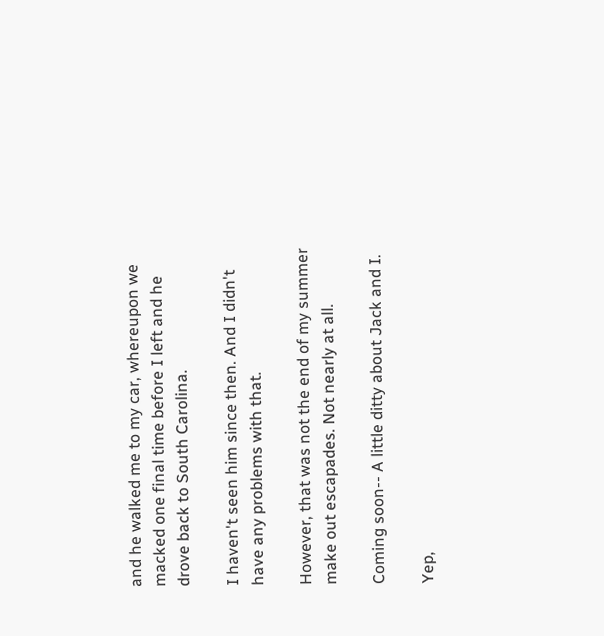and he walked me to my car, whereupon we macked one final time before I left and he drove back to South Carolina.

I haven't seen him since then. And I didn't have any problems with that.

However, that was not the end of my summer make out escapades. Not nearly at all.

Coming soon-- A little ditty about Jack and I.

Yep,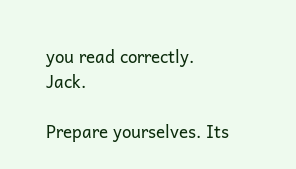you read correctly. Jack.

Prepare yourselves. Its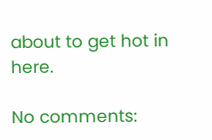about to get hot in here.

No comments: